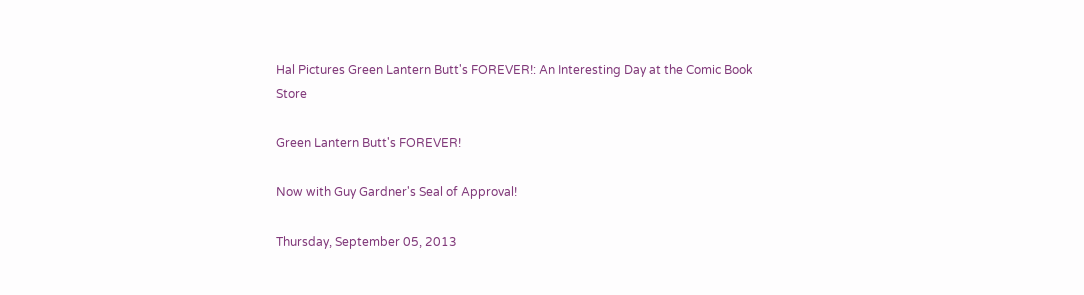Hal Pictures Green Lantern Butt's FOREVER!: An Interesting Day at the Comic Book Store

Green Lantern Butt's FOREVER!

Now with Guy Gardner's Seal of Approval!

Thursday, September 05, 2013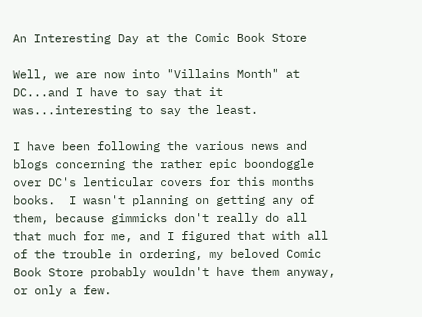An Interesting Day at the Comic Book Store

Well, we are now into "Villains Month" at DC...and I have to say that it was...interesting to say the least.

I have been following the various news and blogs concerning the rather epic boondoggle over DC's lenticular covers for this months books.  I wasn't planning on getting any of them, because gimmicks don't really do all that much for me, and I figured that with all of the trouble in ordering, my beloved Comic Book Store probably wouldn't have them anyway, or only a few.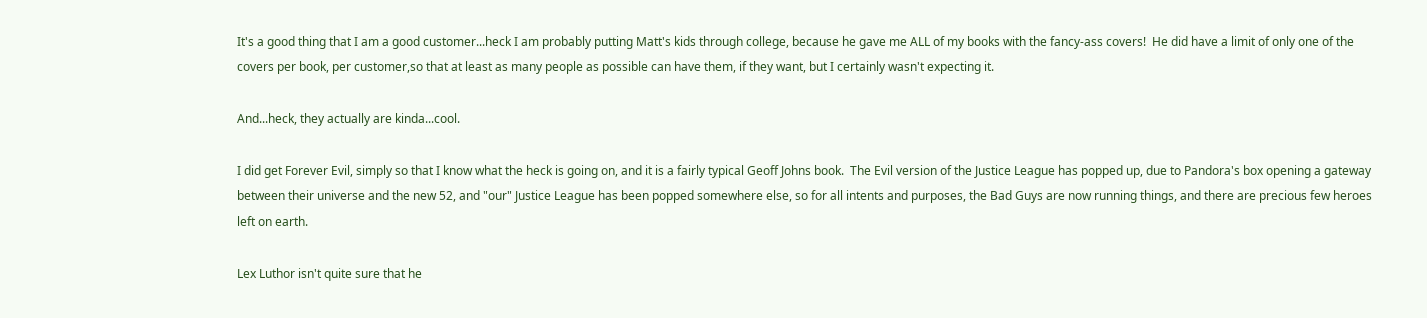It's a good thing that I am a good customer...heck I am probably putting Matt's kids through college, because he gave me ALL of my books with the fancy-ass covers!  He did have a limit of only one of the covers per book, per customer,so that at least as many people as possible can have them, if they want, but I certainly wasn't expecting it.

And...heck, they actually are kinda...cool.

I did get Forever Evil, simply so that I know what the heck is going on, and it is a fairly typical Geoff Johns book.  The Evil version of the Justice League has popped up, due to Pandora's box opening a gateway between their universe and the new 52, and "our" Justice League has been popped somewhere else, so for all intents and purposes, the Bad Guys are now running things, and there are precious few heroes left on earth.

Lex Luthor isn't quite sure that he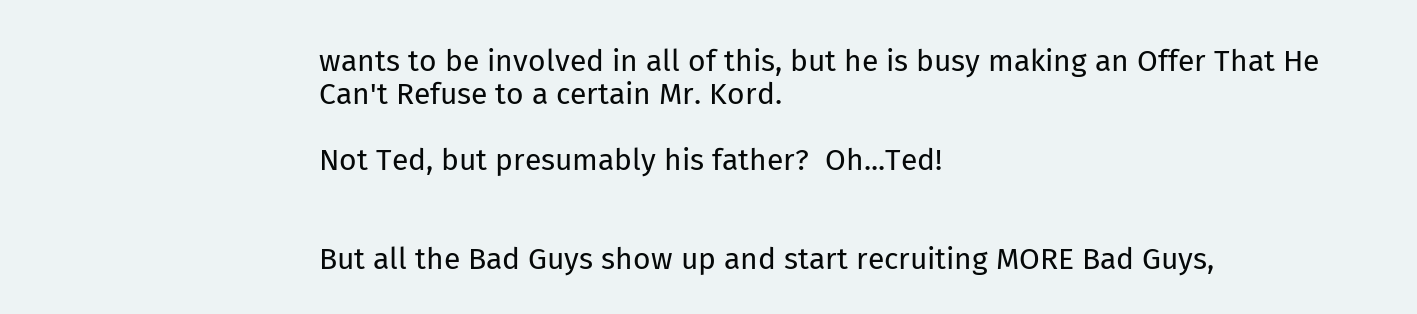wants to be involved in all of this, but he is busy making an Offer That He Can't Refuse to a certain Mr. Kord.

Not Ted, but presumably his father?  Oh...Ted!


But all the Bad Guys show up and start recruiting MORE Bad Guys,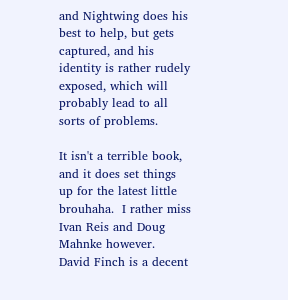and Nightwing does his best to help, but gets captured, and his identity is rather rudely exposed, which will probably lead to all sorts of problems.

It isn't a terrible book, and it does set things up for the latest little brouhaha.  I rather miss Ivan Reis and Doug Mahnke however.  David Finch is a decent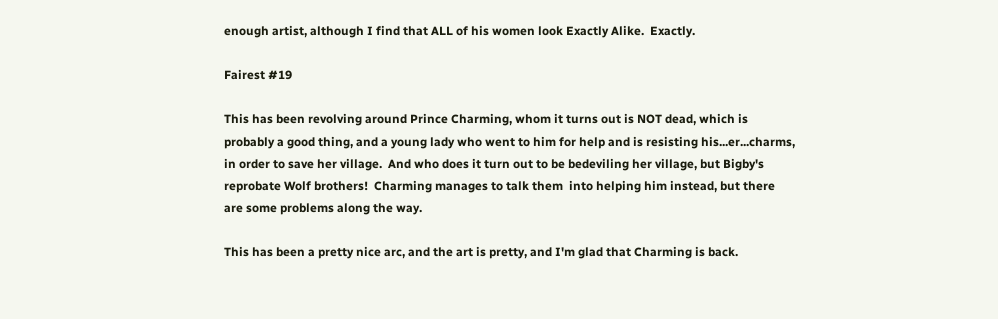enough artist, although I find that ALL of his women look Exactly Alike.  Exactly.

Fairest #19

This has been revolving around Prince Charming, whom it turns out is NOT dead, which is probably a good thing, and a young lady who went to him for help and is resisting his...er...charms, in order to save her village.  And who does it turn out to be bedeviling her village, but Bigby's reprobate Wolf brothers!  Charming manages to talk them  into helping him instead, but there are some problems along the way.

This has been a pretty nice arc, and the art is pretty, and I'm glad that Charming is back.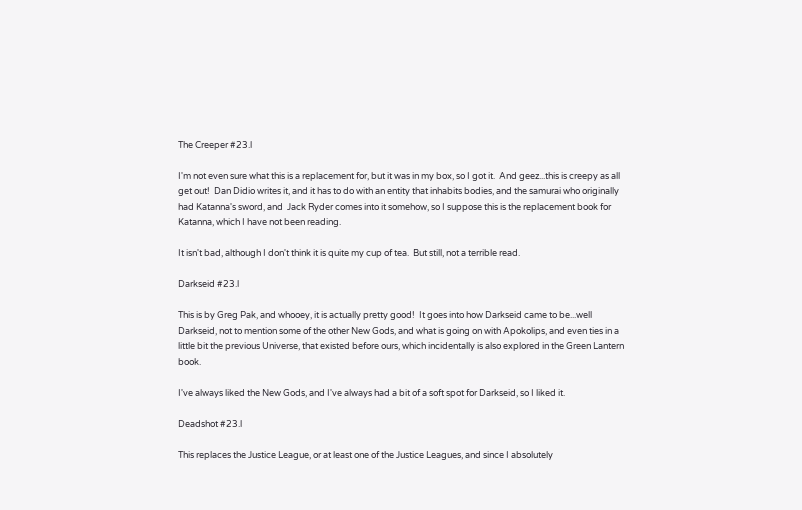The Creeper #23.l

I'm not even sure what this is a replacement for, but it was in my box, so I got it.  And geez...this is creepy as all get out!  Dan Didio writes it, and it has to do with an entity that inhabits bodies, and the samurai who originally had Katanna's sword, and  Jack Ryder comes into it somehow, so I suppose this is the replacement book for Katanna, which I have not been reading.

It isn't bad, although I don't think it is quite my cup of tea.  But still, not a terrible read.

Darkseid #23.l

This is by Greg Pak, and whooey, it is actually pretty good!  It goes into how Darkseid came to be...well Darkseid, not to mention some of the other New Gods, and what is going on with Apokolips, and even ties in a little bit the previous Universe, that existed before ours, which incidentally is also explored in the Green Lantern book.

I've always liked the New Gods, and I've always had a bit of a soft spot for Darkseid, so I liked it.

Deadshot #23.l

This replaces the Justice League, or at least one of the Justice Leagues, and since I absolutely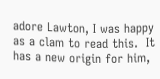adore Lawton, I was happy as a clam to read this.  It has a new origin for him,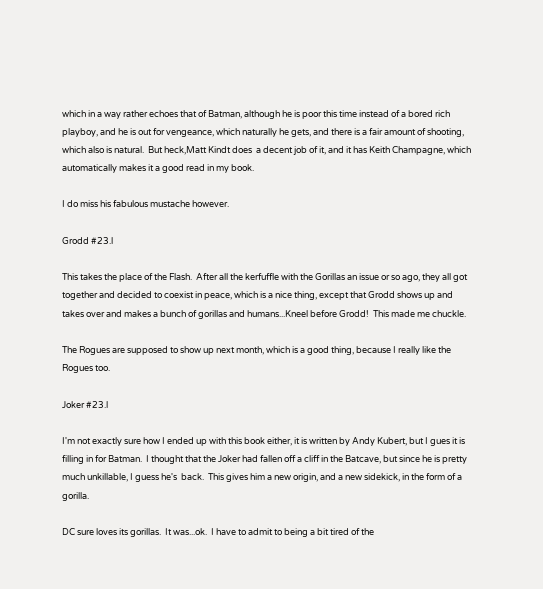which in a way rather echoes that of Batman, although he is poor this time instead of a bored rich playboy, and he is out for vengeance, which naturally he gets, and there is a fair amount of shooting, which also is natural.  But heck,Matt Kindt does  a decent job of it, and it has Keith Champagne, which automatically makes it a good read in my book.

I do miss his fabulous mustache however.

Grodd #23.l

This takes the place of the Flash.  After all the kerfuffle with the Gorillas an issue or so ago, they all got together and decided to coexist in peace, which is a nice thing, except that Grodd shows up and takes over and makes a bunch of gorillas and humans...Kneel before Grodd!  This made me chuckle.

The Rogues are supposed to show up next month, which is a good thing, because I really like the Rogues too.

Joker #23.l

I'm not exactly sure how I ended up with this book either, it is written by Andy Kubert, but I gues it is filling in for Batman.  I thought that the Joker had fallen off a cliff in the Batcave, but since he is pretty much unkillable, I guess he's  back.  This gives him a new origin, and a new sidekick, in the form of a gorilla.

DC sure loves its gorillas.  It was...ok.  I have to admit to being a bit tired of the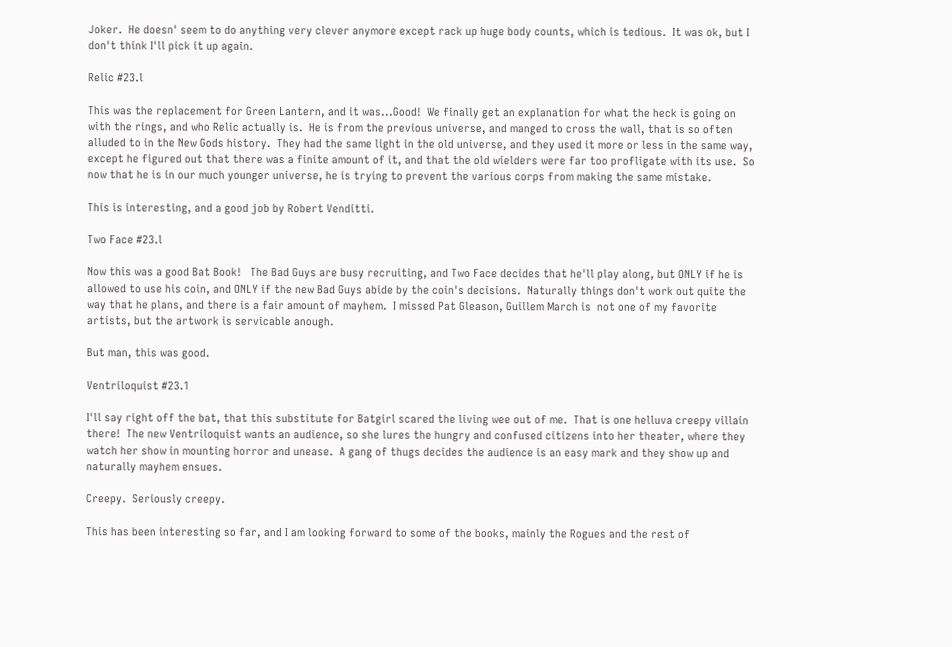Joker.  He doesn' seem to do anything very clever anymore except rack up huge body counts, which is tedious.  It was ok, but I don't think I'll pick it up again.

Relic #23.l

This was the replacement for Green Lantern, and it was...Good!  We finally get an explanation for what the heck is going on with the rings, and who Relic actually is.  He is from the previous universe, and manged to cross the wall, that is so often alluded to in the New Gods history.  They had the same light in the old universe, and they used it more or less in the same way, except he figured out that there was a finite amount of it, and that the old wielders were far too profligate with its use.  So now that he is in our much younger universe, he is trying to prevent the various corps from making the same mistake.

This is interesting, and a good job by Robert Venditti.

Two Face #23.l

Now this was a good Bat Book!   The Bad Guys are busy recruiting, and Two Face decides that he'll play along, but ONLY if he is allowed to use his coin, and ONLY if the new Bad Guys abide by the coin's decisions.  Naturally things don't work out quite the way that he plans, and there is a fair amount of mayhem.  I missed Pat Gleason, Guillem March is  not one of my favorite artists, but the artwork is servicable anough.

But man, this was good.

Ventriloquist #23.1

I'll say right off the bat, that this substitute for Batgirl scared the living wee out of me.  That is one helluva creepy villain there!  The new Ventriloquist wants an audience, so she lures the hungry and confused citizens into her theater, where they watch her show in mounting horror and unease.  A gang of thugs decides the audience is an easy mark and they show up and naturally mayhem ensues.

Creepy.  Seriously creepy.

This has been interesting so far, and I am looking forward to some of the books, mainly the Rogues and the rest of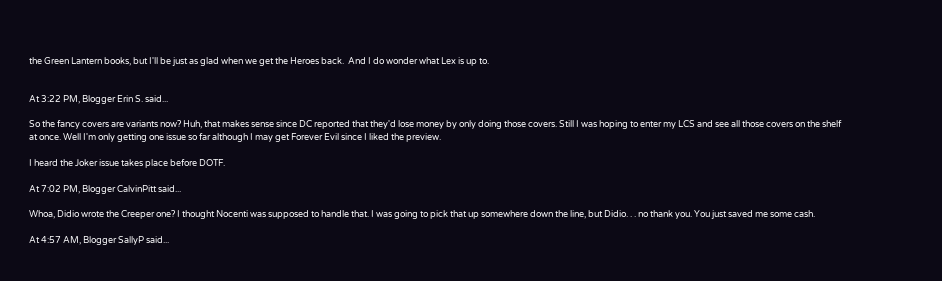the Green Lantern books, but I'll be just as glad when we get the Heroes back.  And I do wonder what Lex is up to.


At 3:22 PM, Blogger Erin S. said...

So the fancy covers are variants now? Huh, that makes sense since DC reported that they'd lose money by only doing those covers. Still I was hoping to enter my LCS and see all those covers on the shelf at once. Well I'm only getting one issue so far although I may get Forever Evil since I liked the preview.

I heard the Joker issue takes place before DOTF.

At 7:02 PM, Blogger CalvinPitt said...

Whoa, Didio wrote the Creeper one? I thought Nocenti was supposed to handle that. I was going to pick that up somewhere down the line, but Didio. . . no thank you. You just saved me some cash.

At 4:57 AM, Blogger SallyP said...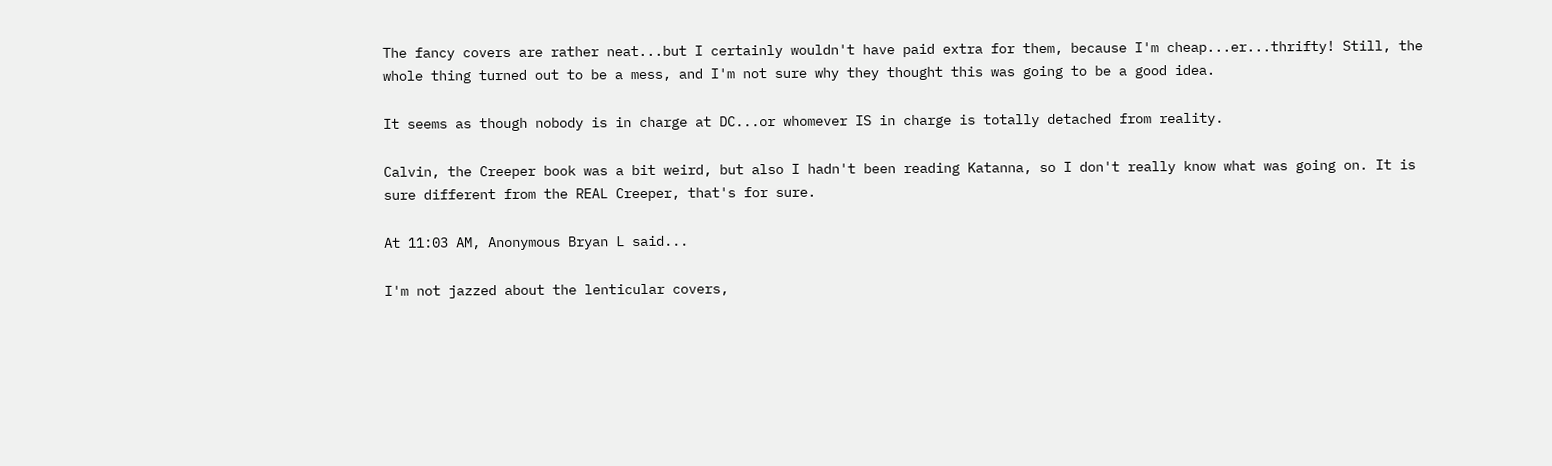The fancy covers are rather neat...but I certainly wouldn't have paid extra for them, because I'm cheap...er...thrifty! Still, the whole thing turned out to be a mess, and I'm not sure why they thought this was going to be a good idea.

It seems as though nobody is in charge at DC...or whomever IS in charge is totally detached from reality.

Calvin, the Creeper book was a bit weird, but also I hadn't been reading Katanna, so I don't really know what was going on. It is sure different from the REAL Creeper, that's for sure.

At 11:03 AM, Anonymous Bryan L said...

I'm not jazzed about the lenticular covers,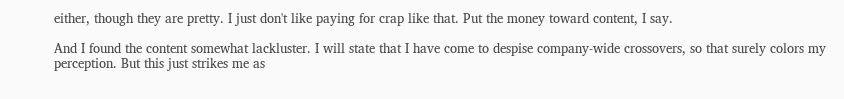either, though they are pretty. I just don't like paying for crap like that. Put the money toward content, I say.

And I found the content somewhat lackluster. I will state that I have come to despise company-wide crossovers, so that surely colors my perception. But this just strikes me as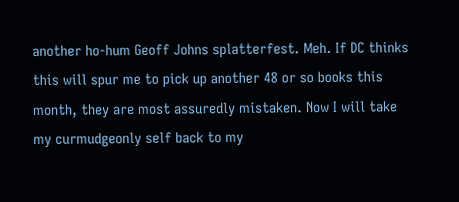another ho-hum Geoff Johns splatterfest. Meh. If DC thinks this will spur me to pick up another 48 or so books this month, they are most assuredly mistaken. Now I will take my curmudgeonly self back to my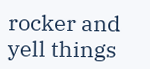rocker and yell things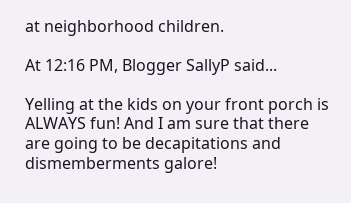at neighborhood children.

At 12:16 PM, Blogger SallyP said...

Yelling at the kids on your front porch is ALWAYS fun! And I am sure that there are going to be decapitations and dismemberments galore!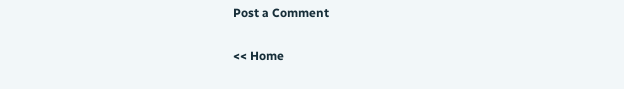Post a Comment

<< Home